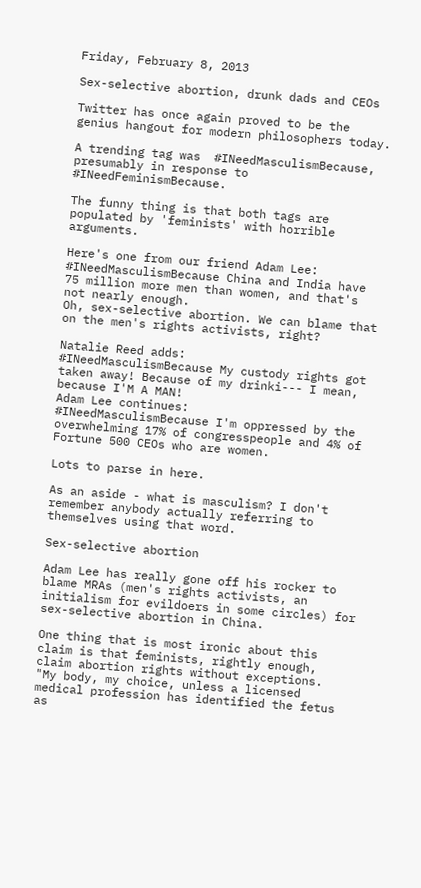Friday, February 8, 2013

Sex-selective abortion, drunk dads and CEOs

Twitter has once again proved to be the genius hangout for modern philosophers today.

A trending tag was  #INeedMasculismBecause, presumably in response to #INeedFeminismBecause.

The funny thing is that both tags are populated by 'feminists' with horrible arguments.

Here's one from our friend Adam Lee:
#INeedMasculismBecause China and India have 75 million more men than women, and that's not nearly enough.
Oh, sex-selective abortion. We can blame that on the men's rights activists, right?

Natalie Reed adds:
#INeedMasculismBecause My custody rights got taken away! Because of my drinki--- I mean, because I'M A MAN!
Adam Lee continues:
#INeedMasculismBecause I'm oppressed by the overwhelming 17% of congresspeople and 4% of Fortune 500 CEOs who are women.

Lots to parse in here.

As an aside - what is masculism? I don't remember anybody actually referring to themselves using that word.

Sex-selective abortion

Adam Lee has really gone off his rocker to blame MRAs (men's rights activists, an initialism for evildoers in some circles) for sex-selective abortion in China.

One thing that is most ironic about this claim is that feminists, rightly enough, claim abortion rights without exceptions.
"My body, my choice, unless a licensed medical profession has identified the fetus as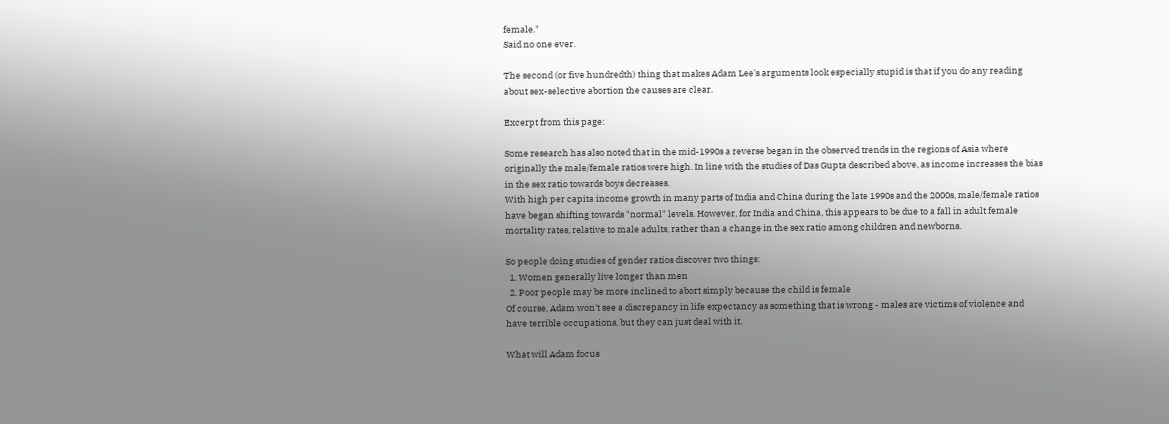female."
Said no one ever.

The second (or five hundredth) thing that makes Adam Lee's arguments look especially stupid is that if you do any reading about sex-selective abortion the causes are clear.

Excerpt from this page:

Some research has also noted that in the mid-1990s a reverse began in the observed trends in the regions of Asia where originally the male/female ratios were high. In line with the studies of Das Gupta described above, as income increases the bias in the sex ratio towards boys decreases.
With high per capita income growth in many parts of India and China during the late 1990s and the 2000s, male/female ratios have began shifting towards "normal" levels. However, for India and China, this appears to be due to a fall in adult female mortality rates, relative to male adults, rather than a change in the sex ratio among children and newborns.

So people doing studies of gender ratios discover two things:
  1. Women generally live longer than men
  2. Poor people may be more inclined to abort simply because the child is female
Of course, Adam won't see a discrepancy in life expectancy as something that is wrong - males are victims of violence and have terrible occupations, but they can just deal with it.

What will Adam focus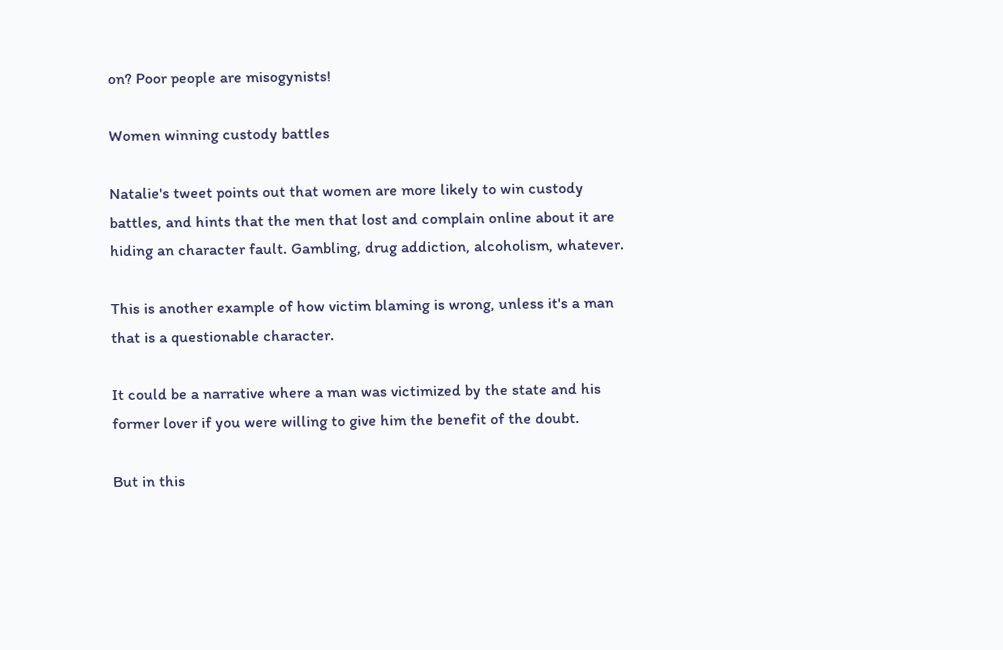on? Poor people are misogynists!

Women winning custody battles

Natalie's tweet points out that women are more likely to win custody battles, and hints that the men that lost and complain online about it are hiding an character fault. Gambling, drug addiction, alcoholism, whatever.

This is another example of how victim blaming is wrong, unless it's a man that is a questionable character.

It could be a narrative where a man was victimized by the state and his former lover if you were willing to give him the benefit of the doubt.

But in this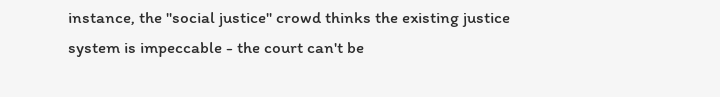instance, the "social justice" crowd thinks the existing justice system is impeccable - the court can't be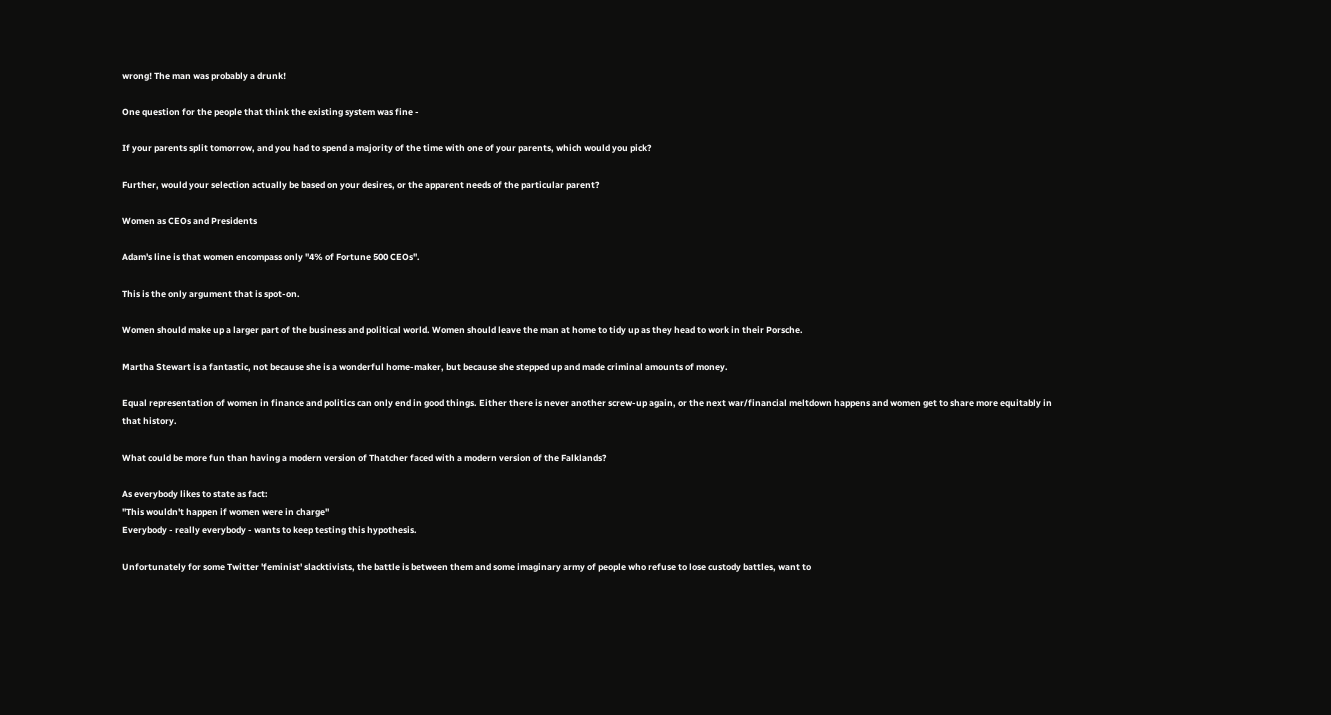wrong! The man was probably a drunk!

One question for the people that think the existing system was fine -

If your parents split tomorrow, and you had to spend a majority of the time with one of your parents, which would you pick?

Further, would your selection actually be based on your desires, or the apparent needs of the particular parent?

Women as CEOs and Presidents

Adam's line is that women encompass only "4% of Fortune 500 CEOs".

This is the only argument that is spot-on.

Women should make up a larger part of the business and political world. Women should leave the man at home to tidy up as they head to work in their Porsche.

Martha Stewart is a fantastic, not because she is a wonderful home-maker, but because she stepped up and made criminal amounts of money.

Equal representation of women in finance and politics can only end in good things. Either there is never another screw-up again, or the next war/financial meltdown happens and women get to share more equitably in that history.

What could be more fun than having a modern version of Thatcher faced with a modern version of the Falklands?

As everybody likes to state as fact:
"This wouldn't happen if women were in charge"
Everybody - really everybody - wants to keep testing this hypothesis.

Unfortunately for some Twitter 'feminist' slacktivists, the battle is between them and some imaginary army of people who refuse to lose custody battles, want to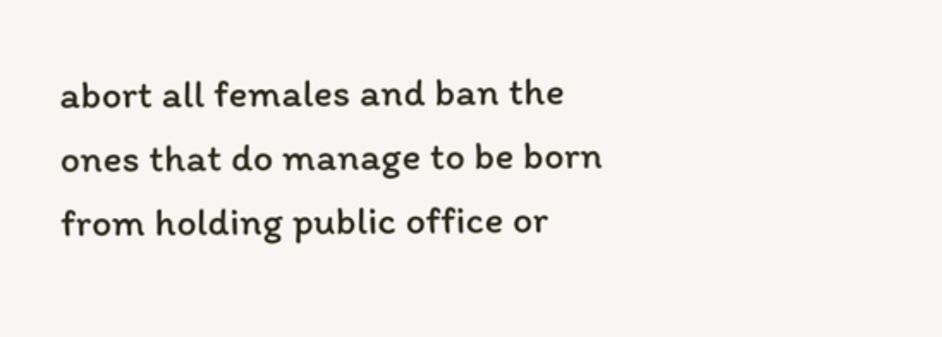abort all females and ban the ones that do manage to be born from holding public office or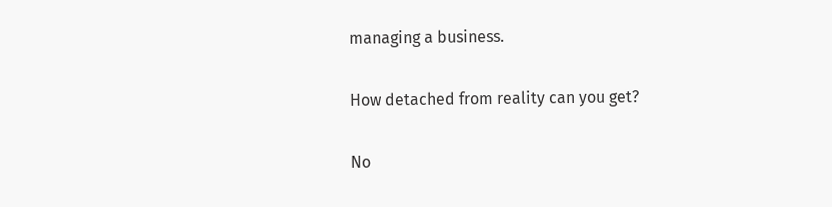managing a business.

How detached from reality can you get?

No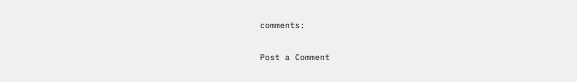comments:

Post a Comment